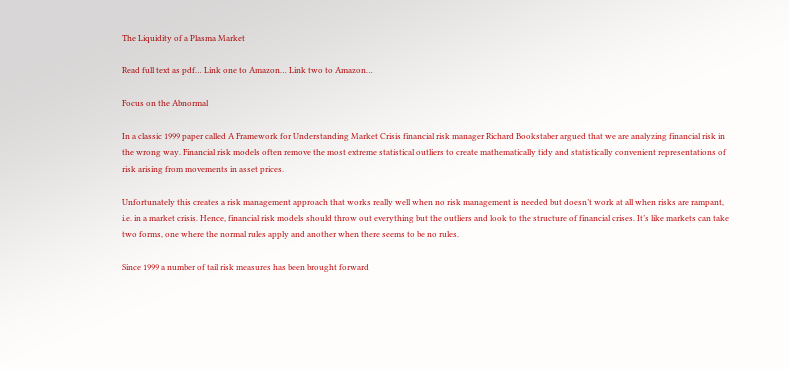The Liquidity of a Plasma Market

Read full text as pdf… Link one to Amazon… Link two to Amazon…

Focus on the Abnormal

In a classic 1999 paper called A Framework for Understanding Market Crisis financial risk manager Richard Bookstaber argued that we are analyzing financial risk in the wrong way. Financial risk models often remove the most extreme statistical outliers to create mathematically tidy and statistically convenient representations of risk arising from movements in asset prices.

Unfortunately this creates a risk management approach that works really well when no risk management is needed but doesn’t work at all when risks are rampant, i.e. in a market crisis. Hence, financial risk models should throw out everything but the outliers and look to the structure of financial crises. It’s like markets can take two forms, one where the normal rules apply and another when there seems to be no rules.

Since 1999 a number of tail risk measures has been brought forward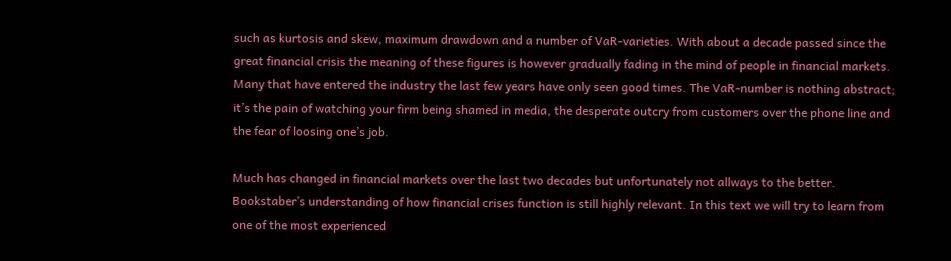such as kurtosis and skew, maximum drawdown and a number of VaR-varieties. With about a decade passed since the great financial crisis the meaning of these figures is however gradually fading in the mind of people in financial markets. Many that have entered the industry the last few years have only seen good times. The VaR-number is nothing abstract; it’s the pain of watching your firm being shamed in media, the desperate outcry from customers over the phone line and the fear of loosing one’s job.

Much has changed in financial markets over the last two decades but unfortunately not allways to the better. Bookstaber’s understanding of how financial crises function is still highly relevant. In this text we will try to learn from one of the most experienced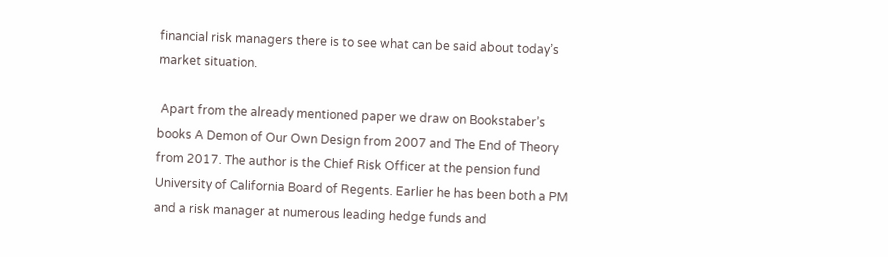financial risk managers there is to see what can be said about today’s market situation.

 Apart from the already mentioned paper we draw on Bookstaber’s books A Demon of Our Own Design from 2007 and The End of Theory from 2017. The author is the Chief Risk Officer at the pension fund University of California Board of Regents. Earlier he has been both a PM and a risk manager at numerous leading hedge funds and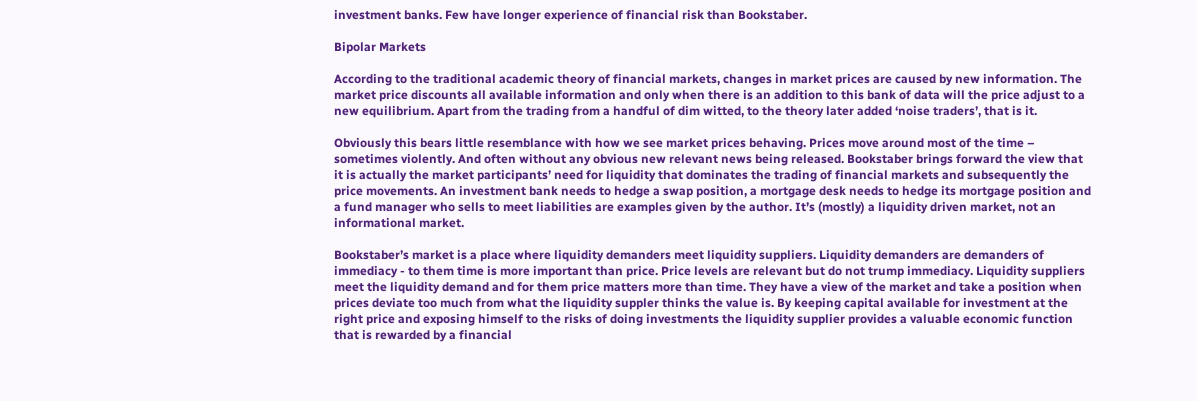investment banks. Few have longer experience of financial risk than Bookstaber.

Bipolar Markets

According to the traditional academic theory of financial markets, changes in market prices are caused by new information. The market price discounts all available information and only when there is an addition to this bank of data will the price adjust to a new equilibrium. Apart from the trading from a handful of dim witted, to the theory later added ‘noise traders’, that is it.

Obviously this bears little resemblance with how we see market prices behaving. Prices move around most of the time – sometimes violently. And often without any obvious new relevant news being released. Bookstaber brings forward the view that it is actually the market participants’ need for liquidity that dominates the trading of financial markets and subsequently the price movements. An investment bank needs to hedge a swap position, a mortgage desk needs to hedge its mortgage position and a fund manager who sells to meet liabilities are examples given by the author. It’s (mostly) a liquidity driven market, not an informational market.

Bookstaber’s market is a place where liquidity demanders meet liquidity suppliers. Liquidity demanders are demanders of immediacy - to them time is more important than price. Price levels are relevant but do not trump immediacy. Liquidity suppliers meet the liquidity demand and for them price matters more than time. They have a view of the market and take a position when prices deviate too much from what the liquidity suppler thinks the value is. By keeping capital available for investment at the right price and exposing himself to the risks of doing investments the liquidity supplier provides a valuable economic function that is rewarded by a financial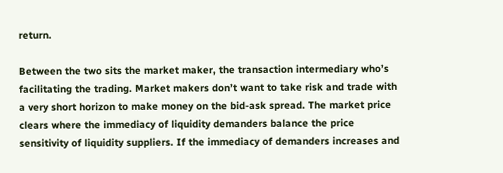return.

Between the two sits the market maker, the transaction intermediary who’s facilitating the trading. Market makers don’t want to take risk and trade with a very short horizon to make money on the bid-ask spread. The market price clears where the immediacy of liquidity demanders balance the price sensitivity of liquidity suppliers. If the immediacy of demanders increases and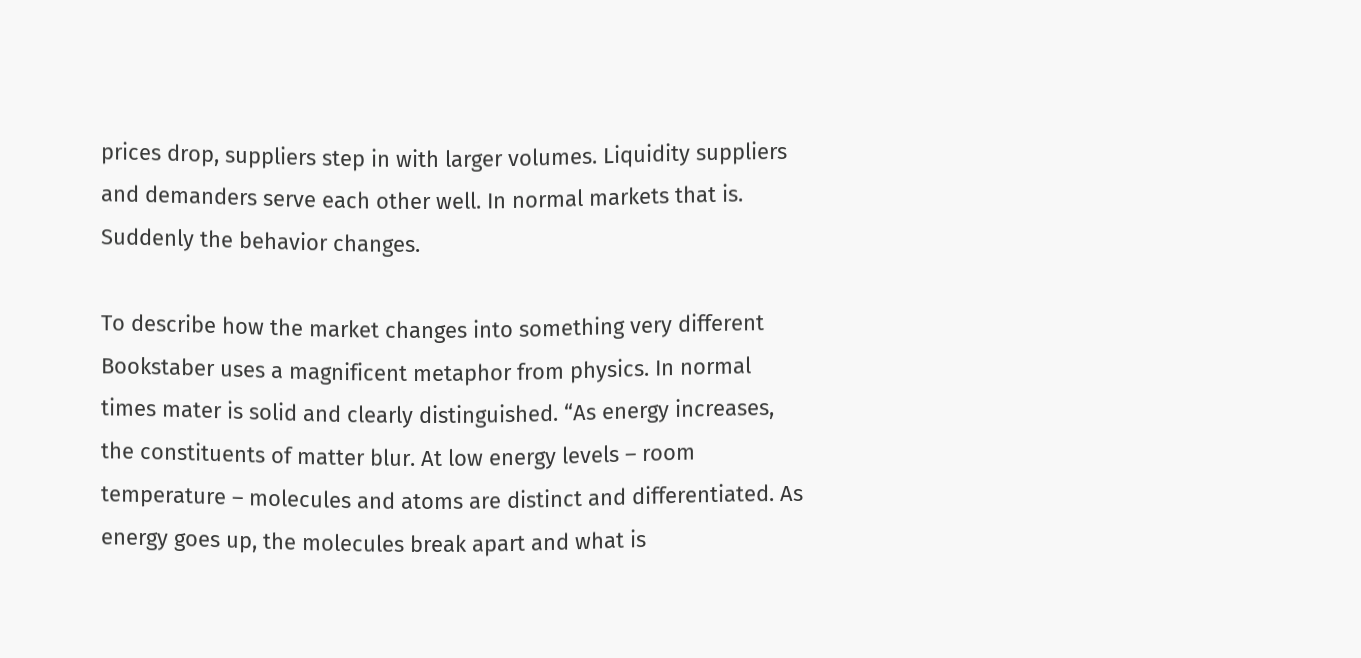prices drop, suppliers step in with larger volumes. Liquidity suppliers and demanders serve each other well. In normal markets that is. Suddenly the behavior changes.

To describe how the market changes into something very different Bookstaber uses a magnificent metaphor from physics. In normal times mater is solid and clearly distinguished. “As energy increases, the constituents of matter blur. At low energy levels – room temperature – molecules and atoms are distinct and differentiated. As energy goes up, the molecules break apart and what is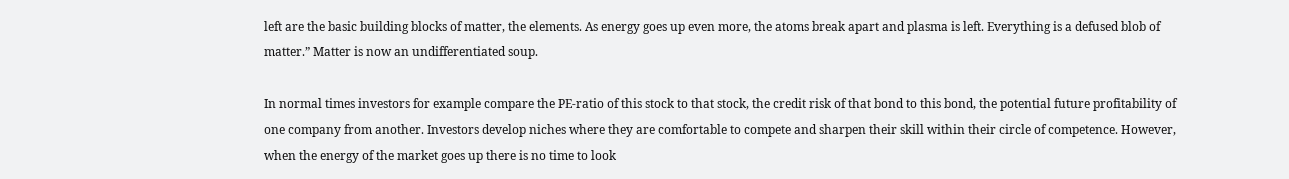left are the basic building blocks of matter, the elements. As energy goes up even more, the atoms break apart and plasma is left. Everything is a defused blob of matter.” Matter is now an undifferentiated soup.

In normal times investors for example compare the PE-ratio of this stock to that stock, the credit risk of that bond to this bond, the potential future profitability of one company from another. Investors develop niches where they are comfortable to compete and sharpen their skill within their circle of competence. However, when the energy of the market goes up there is no time to look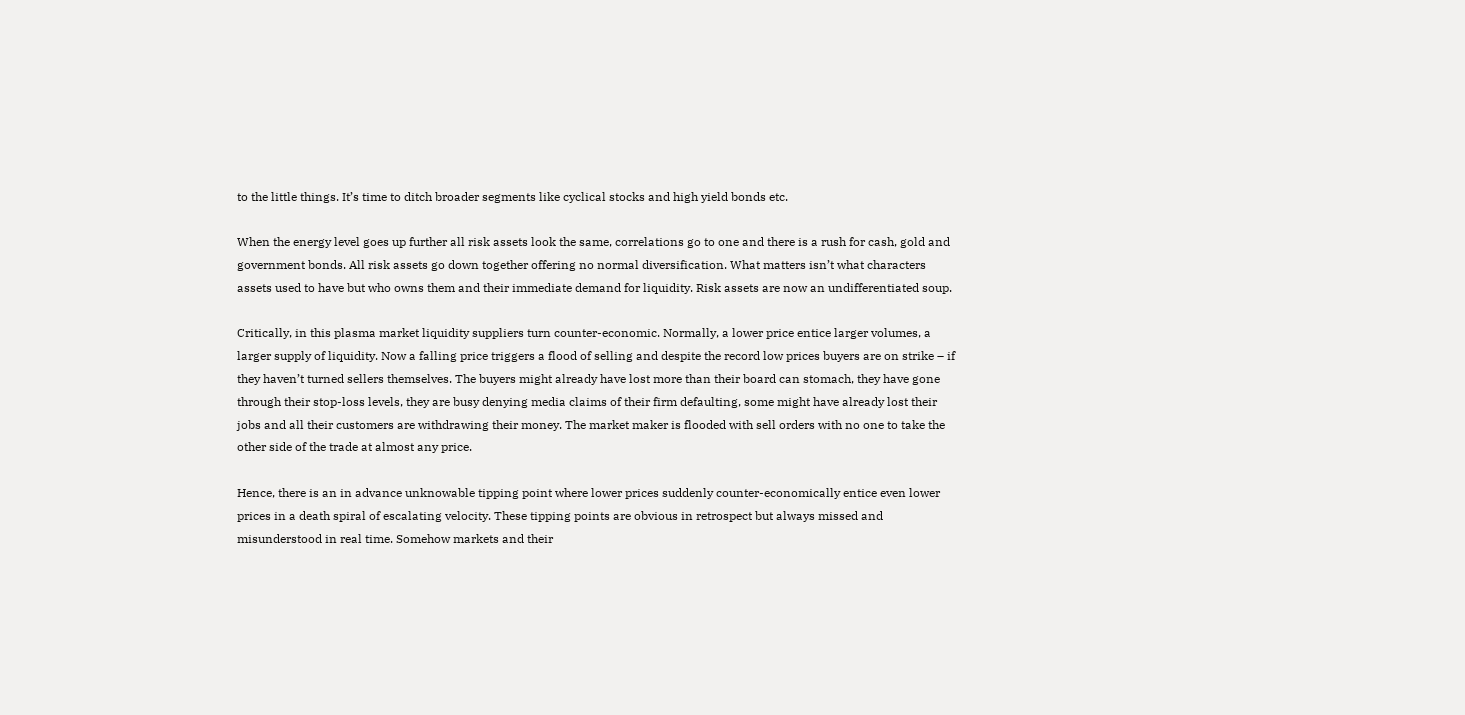to the little things. It’s time to ditch broader segments like cyclical stocks and high yield bonds etc.

When the energy level goes up further all risk assets look the same, correlations go to one and there is a rush for cash, gold and government bonds. All risk assets go down together offering no normal diversification. What matters isn’t what characters assets used to have but who owns them and their immediate demand for liquidity. Risk assets are now an undifferentiated soup.

Critically, in this plasma market liquidity suppliers turn counter-economic. Normally, a lower price entice larger volumes, a larger supply of liquidity. Now a falling price triggers a flood of selling and despite the record low prices buyers are on strike – if they haven’t turned sellers themselves. The buyers might already have lost more than their board can stomach, they have gone through their stop-loss levels, they are busy denying media claims of their firm defaulting, some might have already lost their jobs and all their customers are withdrawing their money. The market maker is flooded with sell orders with no one to take the other side of the trade at almost any price.

Hence, there is an in advance unknowable tipping point where lower prices suddenly counter-economically entice even lower prices in a death spiral of escalating velocity. These tipping points are obvious in retrospect but always missed and misunderstood in real time. Somehow markets and their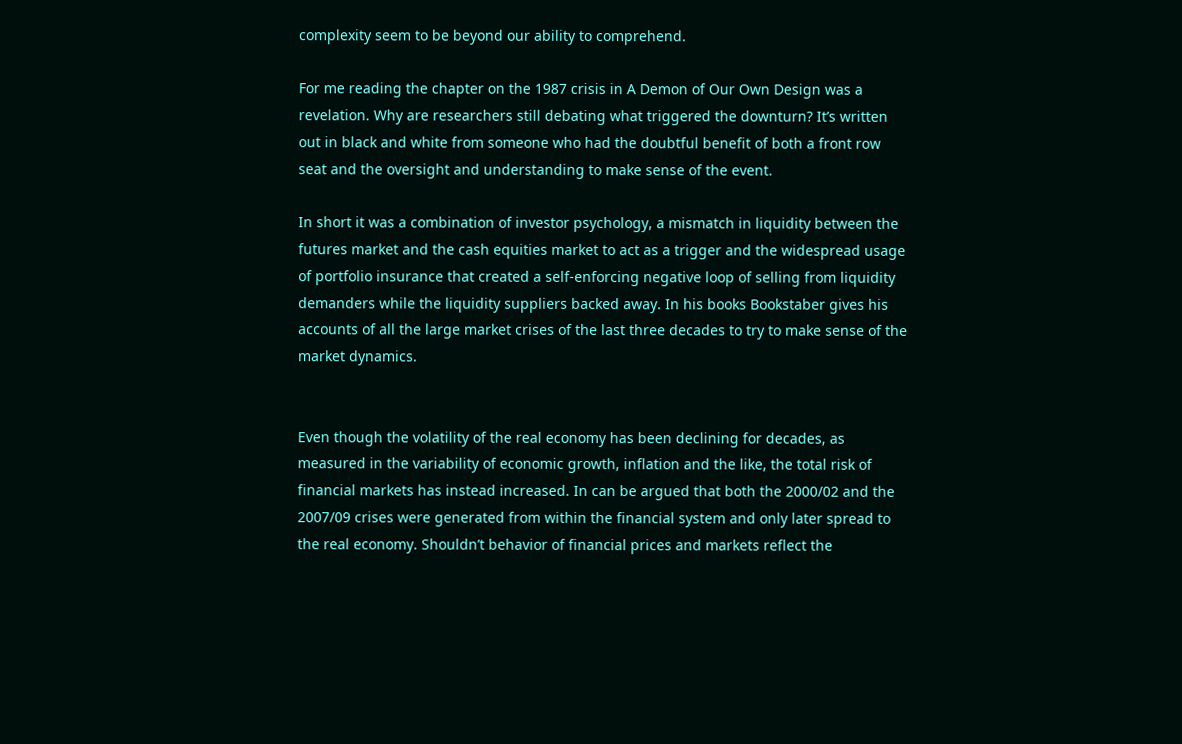complexity seem to be beyond our ability to comprehend.

For me reading the chapter on the 1987 crisis in A Demon of Our Own Design was a revelation. Why are researchers still debating what triggered the downturn? It’s written out in black and white from someone who had the doubtful benefit of both a front row seat and the oversight and understanding to make sense of the event.

In short it was a combination of investor psychology, a mismatch in liquidity between the futures market and the cash equities market to act as a trigger and the widespread usage of portfolio insurance that created a self-enforcing negative loop of selling from liquidity demanders while the liquidity suppliers backed away. In his books Bookstaber gives his accounts of all the large market crises of the last three decades to try to make sense of the market dynamics.


Even though the volatility of the real economy has been declining for decades, as measured in the variability of economic growth, inflation and the like, the total risk of financial markets has instead increased. In can be argued that both the 2000/02 and the 2007/09 crises were generated from within the financial system and only later spread to the real economy. Shouldn’t behavior of financial prices and markets reflect the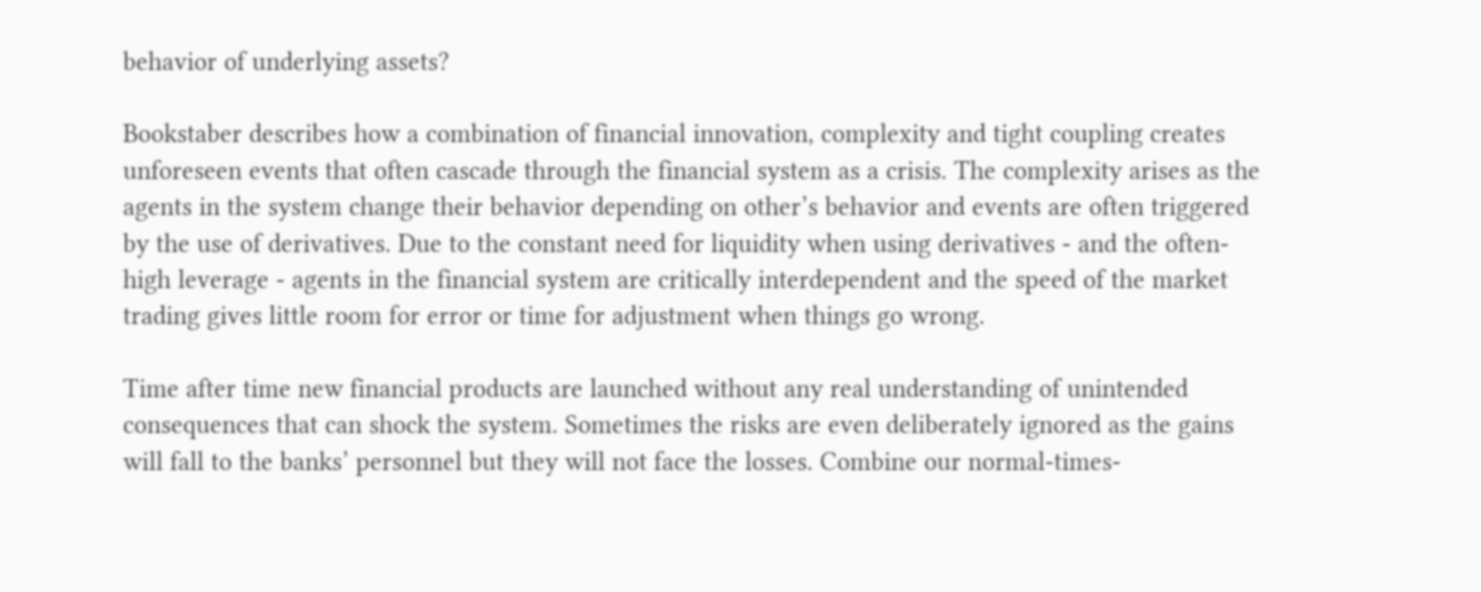behavior of underlying assets?

Bookstaber describes how a combination of financial innovation, complexity and tight coupling creates unforeseen events that often cascade through the financial system as a crisis. The complexity arises as the agents in the system change their behavior depending on other’s behavior and events are often triggered by the use of derivatives. Due to the constant need for liquidity when using derivatives - and the often-high leverage - agents in the financial system are critically interdependent and the speed of the market trading gives little room for error or time for adjustment when things go wrong.

Time after time new financial products are launched without any real understanding of unintended consequences that can shock the system. Sometimes the risks are even deliberately ignored as the gains will fall to the banks’ personnel but they will not face the losses. Combine our normal-times-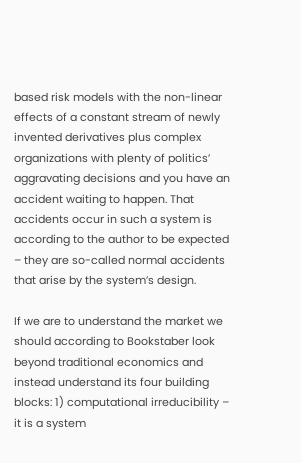based risk models with the non-linear effects of a constant stream of newly invented derivatives plus complex organizations with plenty of politics’ aggravating decisions and you have an accident waiting to happen. That accidents occur in such a system is according to the author to be expected – they are so-called normal accidents that arise by the system’s design.

If we are to understand the market we should according to Bookstaber look beyond traditional economics and instead understand its four building blocks: 1) computational irreducibility – it is a system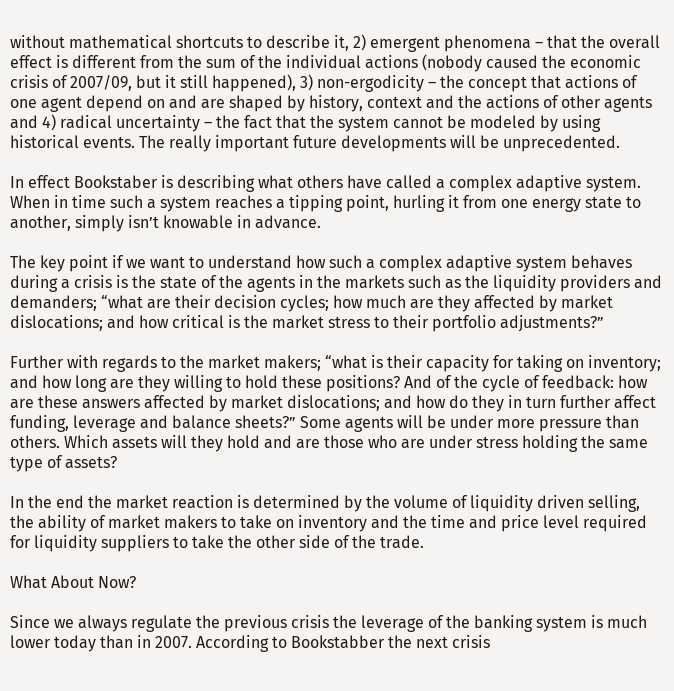without mathematical shortcuts to describe it, 2) emergent phenomena – that the overall effect is different from the sum of the individual actions (nobody caused the economic crisis of 2007/09, but it still happened), 3) non-ergodicity – the concept that actions of one agent depend on and are shaped by history, context and the actions of other agents and 4) radical uncertainty – the fact that the system cannot be modeled by using historical events. The really important future developments will be unprecedented.

In effect Bookstaber is describing what others have called a complex adaptive system. When in time such a system reaches a tipping point, hurling it from one energy state to another, simply isn’t knowable in advance.

The key point if we want to understand how such a complex adaptive system behaves during a crisis is the state of the agents in the markets such as the liquidity providers and demanders; “what are their decision cycles; how much are they affected by market dislocations; and how critical is the market stress to their portfolio adjustments?”

Further with regards to the market makers; “what is their capacity for taking on inventory; and how long are they willing to hold these positions? And of the cycle of feedback: how are these answers affected by market dislocations; and how do they in turn further affect funding, leverage and balance sheets?” Some agents will be under more pressure than others. Which assets will they hold and are those who are under stress holding the same type of assets?

In the end the market reaction is determined by the volume of liquidity driven selling, the ability of market makers to take on inventory and the time and price level required for liquidity suppliers to take the other side of the trade.

What About Now?

Since we always regulate the previous crisis the leverage of the banking system is much lower today than in 2007. According to Bookstabber the next crisis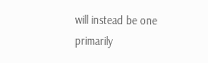will instead be one primarily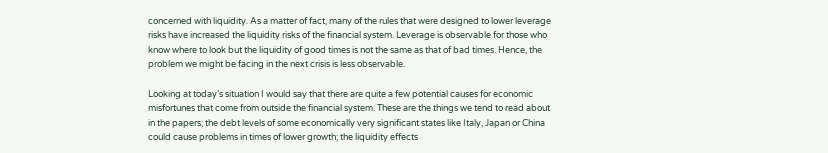concerned with liquidity. As a matter of fact, many of the rules that were designed to lower leverage risks have increased the liquidity risks of the financial system. Leverage is observable for those who know where to look but the liquidity of good times is not the same as that of bad times. Hence, the problem we might be facing in the next crisis is less observable.

Looking at today’s situation I would say that there are quite a few potential causes for economic misfortunes that come from outside the financial system. These are the things we tend to read about in the papers; the debt levels of some economically very significant states like Italy, Japan or China could cause problems in times of lower growth; the liquidity effects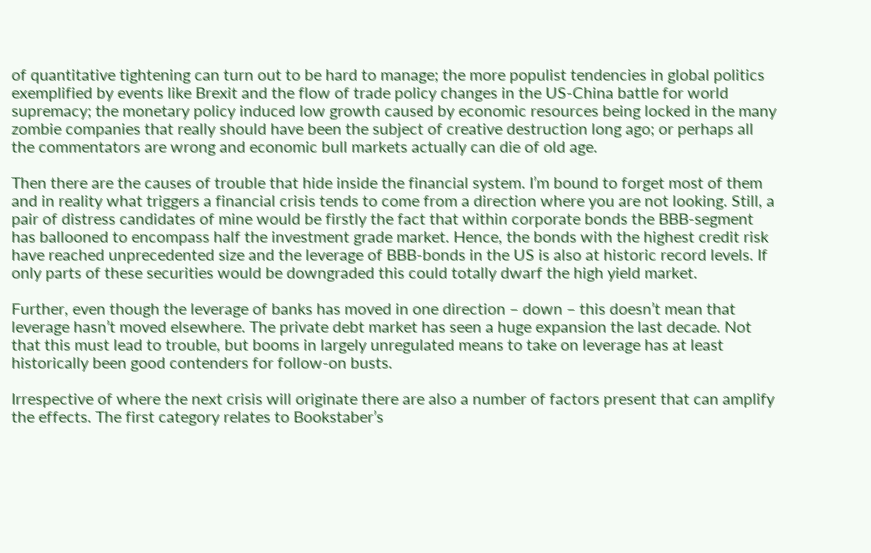of quantitative tightening can turn out to be hard to manage; the more populist tendencies in global politics exemplified by events like Brexit and the flow of trade policy changes in the US-China battle for world supremacy; the monetary policy induced low growth caused by economic resources being locked in the many zombie companies that really should have been the subject of creative destruction long ago; or perhaps all the commentators are wrong and economic bull markets actually can die of old age.

Then there are the causes of trouble that hide inside the financial system. I’m bound to forget most of them and in reality what triggers a financial crisis tends to come from a direction where you are not looking. Still, a pair of distress candidates of mine would be firstly the fact that within corporate bonds the BBB-segment has ballooned to encompass half the investment grade market. Hence, the bonds with the highest credit risk have reached unprecedented size and the leverage of BBB-bonds in the US is also at historic record levels. If only parts of these securities would be downgraded this could totally dwarf the high yield market.

Further, even though the leverage of banks has moved in one direction – down – this doesn’t mean that leverage hasn’t moved elsewhere. The private debt market has seen a huge expansion the last decade. Not that this must lead to trouble, but booms in largely unregulated means to take on leverage has at least historically been good contenders for follow-on busts.

Irrespective of where the next crisis will originate there are also a number of factors present that can amplify the effects. The first category relates to Bookstaber’s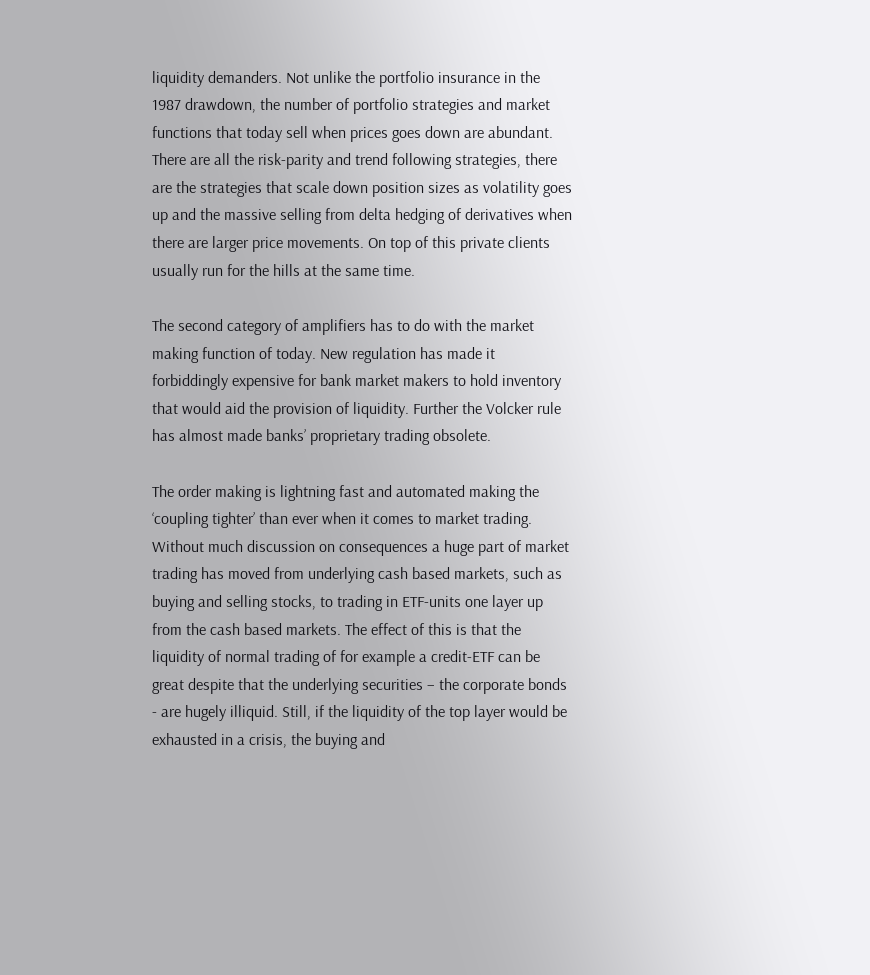liquidity demanders. Not unlike the portfolio insurance in the 1987 drawdown, the number of portfolio strategies and market functions that today sell when prices goes down are abundant. There are all the risk-parity and trend following strategies, there are the strategies that scale down position sizes as volatility goes up and the massive selling from delta hedging of derivatives when there are larger price movements. On top of this private clients usually run for the hills at the same time.

The second category of amplifiers has to do with the market making function of today. New regulation has made it forbiddingly expensive for bank market makers to hold inventory that would aid the provision of liquidity. Further the Volcker rule has almost made banks’ proprietary trading obsolete.

The order making is lightning fast and automated making the ‘coupling tighter’ than ever when it comes to market trading. Without much discussion on consequences a huge part of market trading has moved from underlying cash based markets, such as buying and selling stocks, to trading in ETF-units one layer up from the cash based markets. The effect of this is that the liquidity of normal trading of for example a credit-ETF can be great despite that the underlying securities – the corporate bonds - are hugely illiquid. Still, if the liquidity of the top layer would be exhausted in a crisis, the buying and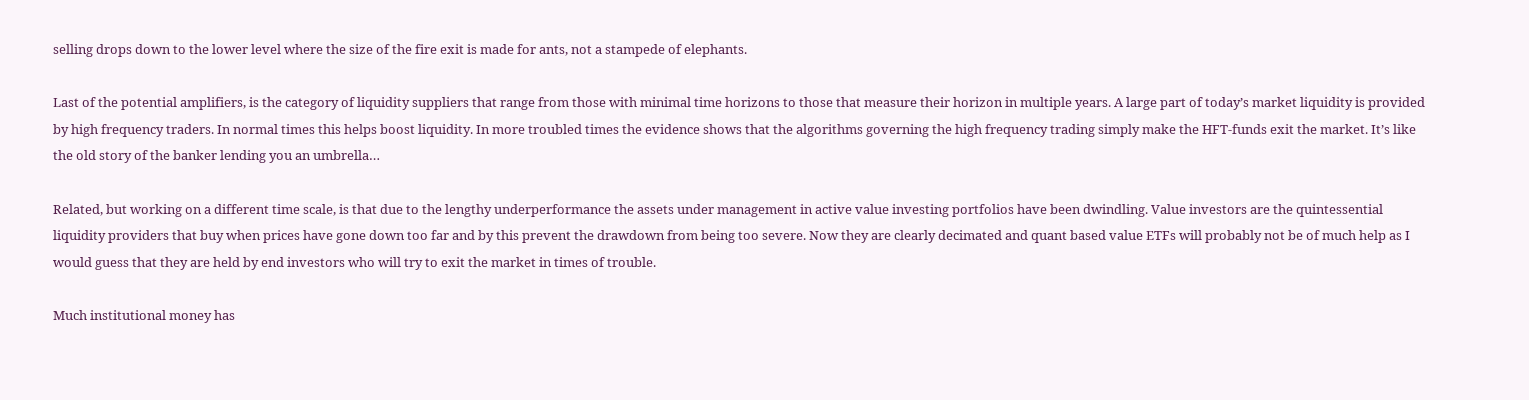selling drops down to the lower level where the size of the fire exit is made for ants, not a stampede of elephants.

Last of the potential amplifiers, is the category of liquidity suppliers that range from those with minimal time horizons to those that measure their horizon in multiple years. A large part of today’s market liquidity is provided by high frequency traders. In normal times this helps boost liquidity. In more troubled times the evidence shows that the algorithms governing the high frequency trading simply make the HFT-funds exit the market. It’s like the old story of the banker lending you an umbrella…

Related, but working on a different time scale, is that due to the lengthy underperformance the assets under management in active value investing portfolios have been dwindling. Value investors are the quintessential liquidity providers that buy when prices have gone down too far and by this prevent the drawdown from being too severe. Now they are clearly decimated and quant based value ETFs will probably not be of much help as I would guess that they are held by end investors who will try to exit the market in times of trouble.

Much institutional money has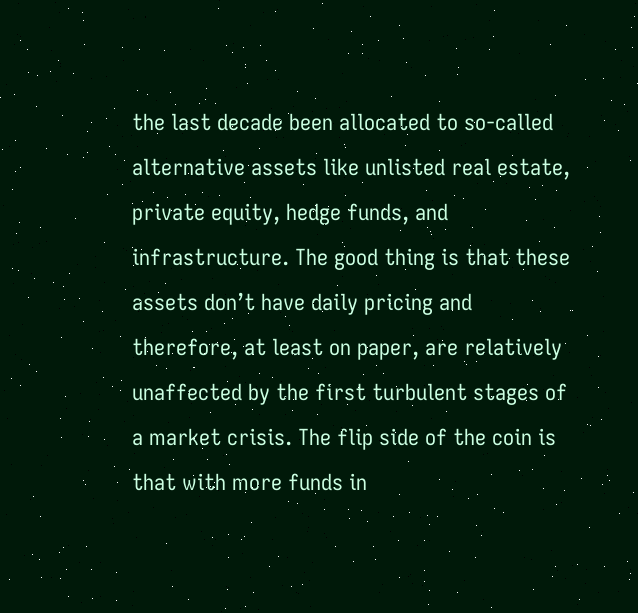the last decade been allocated to so-called alternative assets like unlisted real estate, private equity, hedge funds, and infrastructure. The good thing is that these assets don’t have daily pricing and therefore, at least on paper, are relatively unaffected by the first turbulent stages of a market crisis. The flip side of the coin is that with more funds in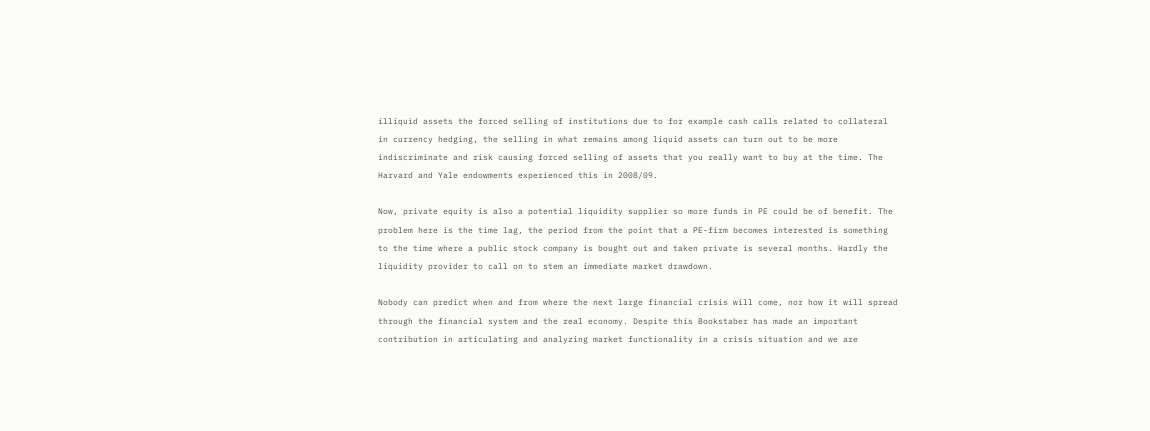illiquid assets the forced selling of institutions due to for example cash calls related to collateral in currency hedging, the selling in what remains among liquid assets can turn out to be more indiscriminate and risk causing forced selling of assets that you really want to buy at the time. The Harvard and Yale endowments experienced this in 2008/09.

Now, private equity is also a potential liquidity supplier so more funds in PE could be of benefit. The problem here is the time lag, the period from the point that a PE-firm becomes interested is something to the time where a public stock company is bought out and taken private is several months. Hardly the liquidity provider to call on to stem an immediate market drawdown.

Nobody can predict when and from where the next large financial crisis will come, nor how it will spread through the financial system and the real economy. Despite this Bookstaber has made an important contribution in articulating and analyzing market functionality in a crisis situation and we are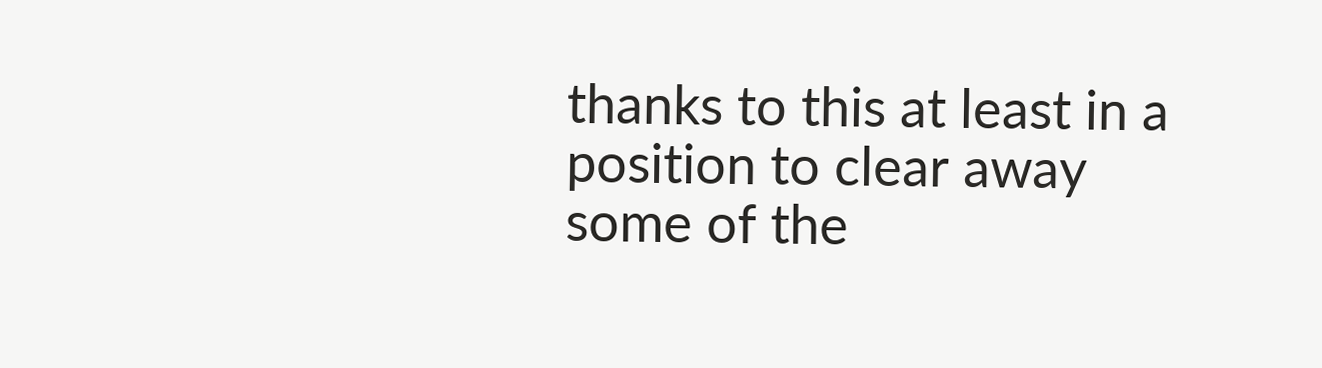thanks to this at least in a position to clear away some of the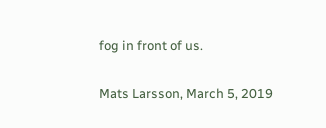fog in front of us.

Mats Larsson, March 5, 2019